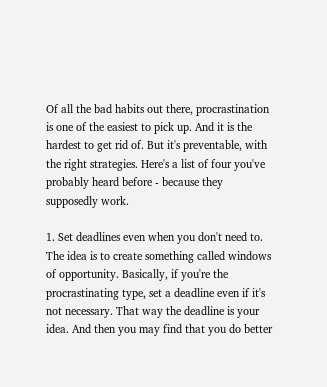Of all the bad habits out there, procrastination is one of the easiest to pick up. And it is the hardest to get rid of. But it's preventable, with the right strategies. Here's a list of four you've probably heard before - because they supposedly work.

1. Set deadlines even when you don't need to. The idea is to create something called windows of opportunity. Basically, if you're the procrastinating type, set a deadline even if it's not necessary. That way the deadline is your idea. And then you may find that you do better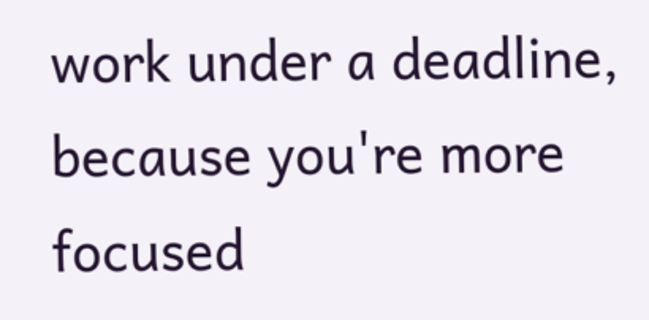work under a deadline, because you're more focused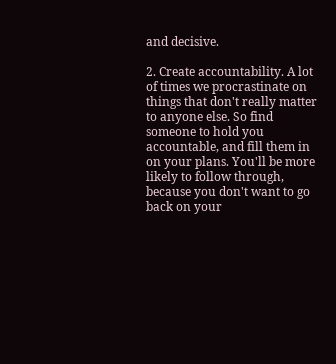and decisive.

2. Create accountability. A lot of times we procrastinate on things that don't really matter to anyone else. So find someone to hold you accountable, and fill them in on your plans. You'll be more likely to follow through, because you don't want to go back on your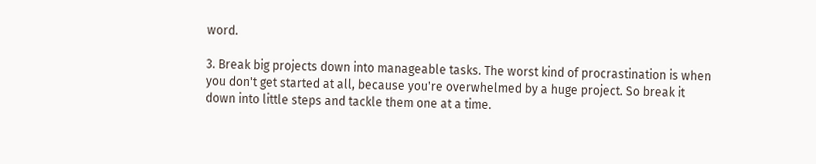word.

3. Break big projects down into manageable tasks. The worst kind of procrastination is when you don't get started at all, because you're overwhelmed by a huge project. So break it down into little steps and tackle them one at a time.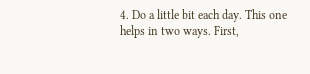4. Do a little bit each day. This one helps in two ways. First,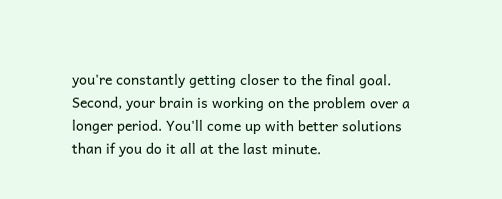you're constantly getting closer to the final goal. Second, your brain is working on the problem over a longer period. You'll come up with better solutions than if you do it all at the last minute.